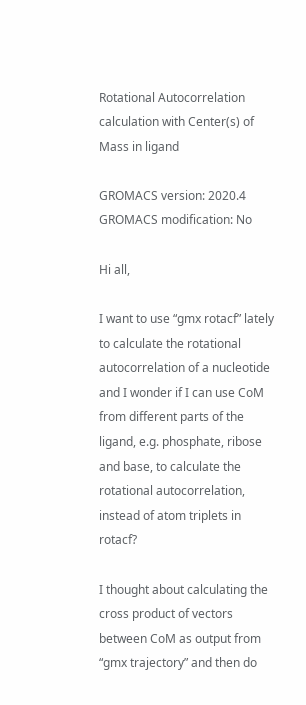Rotational Autocorrelation calculation with Center(s) of Mass in ligand

GROMACS version: 2020.4
GROMACS modification: No

Hi all,

I want to use “gmx rotacf” lately to calculate the rotational autocorrelation of a nucleotide and I wonder if I can use CoM from different parts of the ligand, e.g. phosphate, ribose and base, to calculate the rotational autocorrelation, instead of atom triplets in rotacf?

I thought about calculating the cross product of vectors between CoM as output from “gmx trajectory” and then do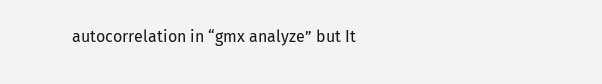autocorrelation in “gmx analyze” but It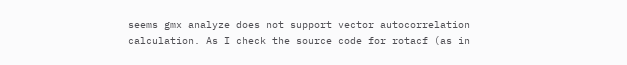seems gmx analyze does not support vector autocorrelation calculation. As I check the source code for rotacf (as in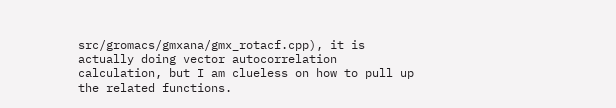src/gromacs/gmxana/gmx_rotacf.cpp), it is actually doing vector autocorrelation calculation, but I am clueless on how to pull up the related functions.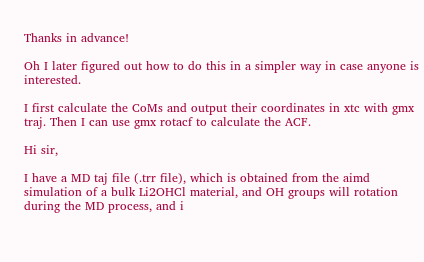Thanks in advance!

Oh I later figured out how to do this in a simpler way in case anyone is interested.

I first calculate the CoMs and output their coordinates in xtc with gmx traj. Then I can use gmx rotacf to calculate the ACF.

Hi sir,

I have a MD taj file (.trr file), which is obtained from the aimd simulation of a bulk Li2OHCl material, and OH groups will rotation during the MD process, and i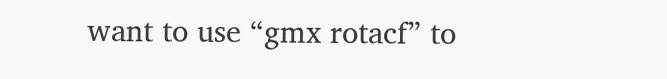want to use “gmx rotacf” to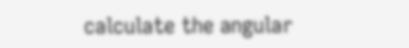calculate the angular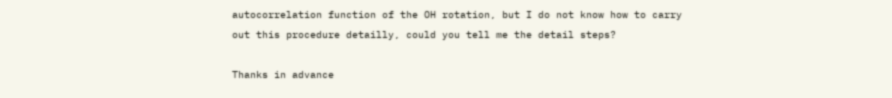autocorrelation function of the OH rotation, but I do not know how to carry out this procedure detailly, could you tell me the detail steps?

Thanks in advance